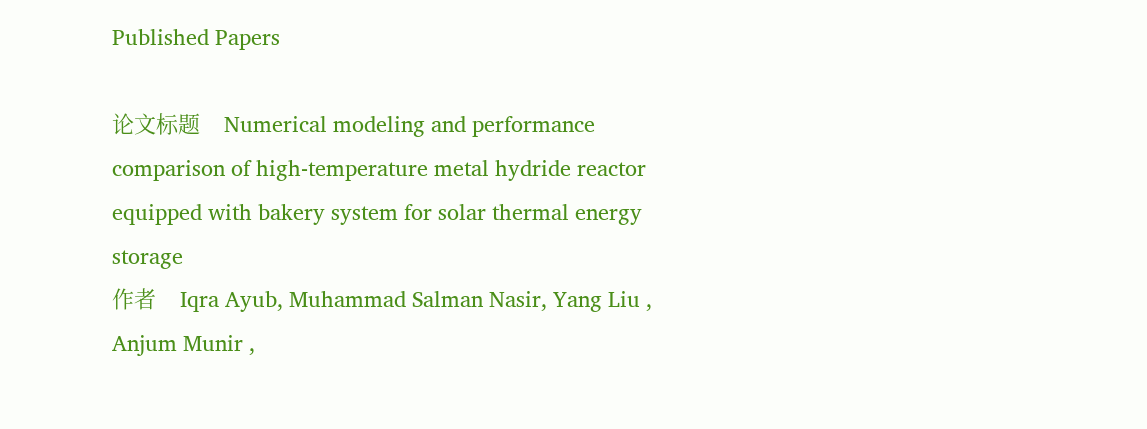Published Papers

论文标题    Numerical modeling and performance comparison of high-temperature metal hydride reactor equipped with bakery system for solar thermal energy storage
作者    Iqra Ayub, Muhammad Salman Nasir, Yang Liu , Anjum Munir ,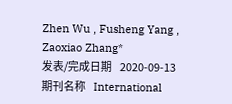Zhen Wu , Fusheng Yang , Zaoxiao Zhang*
发表/完成日期    2020-09-13
期刊名称    International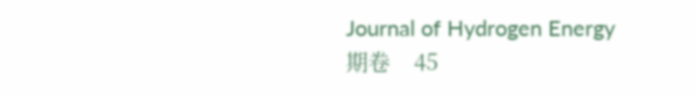Journal of Hydrogen Energy
期卷    45